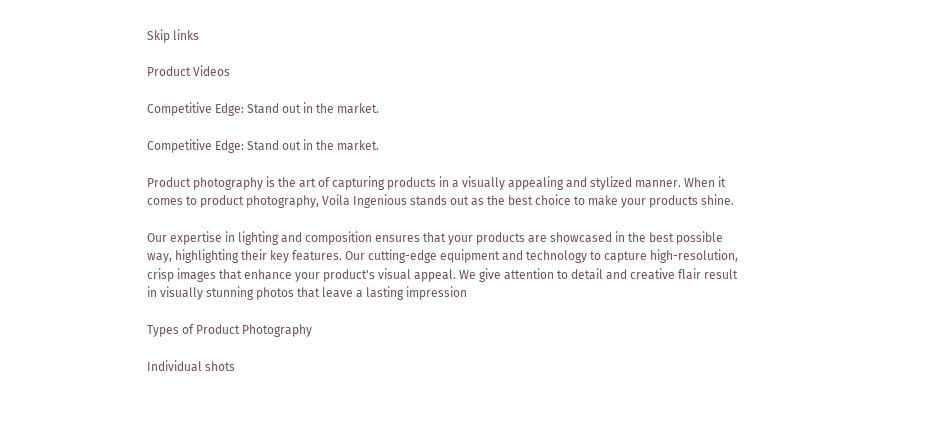Skip links

Product Videos

Competitive Edge: Stand out in the market.

Competitive Edge: Stand out in the market.

Product photography is the art of capturing products in a visually appealing and stylized manner. When it comes to product photography, Voila Ingenious stands out as the best choice to make your products shine.

Our expertise in lighting and composition ensures that your products are showcased in the best possible way, highlighting their key features. Our cutting-edge equipment and technology to capture high-resolution, crisp images that enhance your product's visual appeal. We give attention to detail and creative flair result in visually stunning photos that leave a lasting impression

Types of Product Photography

Individual shots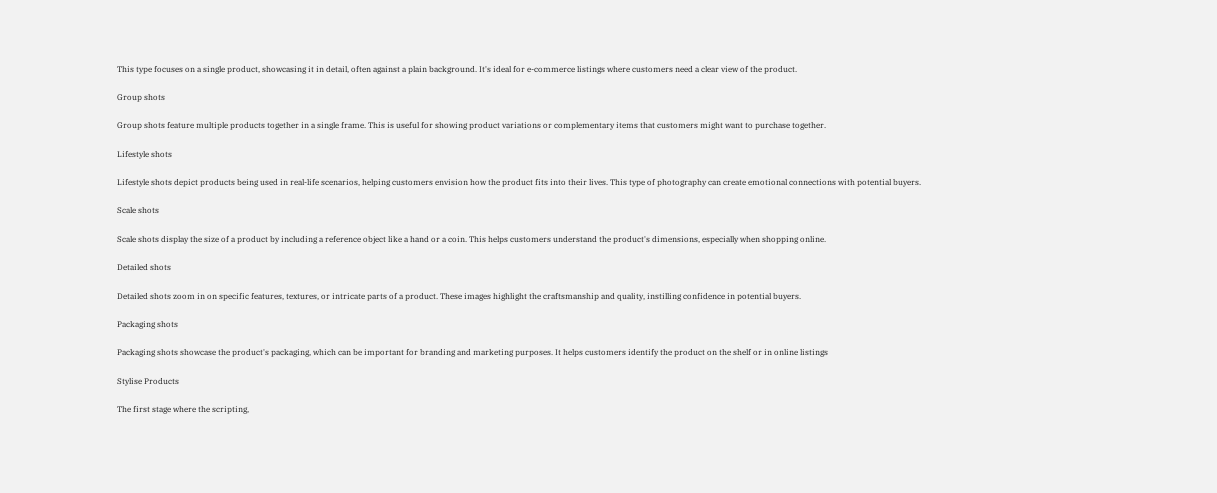This type focuses on a single product, showcasing it in detail, often against a plain background. It's ideal for e-commerce listings where customers need a clear view of the product.

Group shots

Group shots feature multiple products together in a single frame. This is useful for showing product variations or complementary items that customers might want to purchase together.

Lifestyle shots

Lifestyle shots depict products being used in real-life scenarios, helping customers envision how the product fits into their lives. This type of photography can create emotional connections with potential buyers.

Scale shots

Scale shots display the size of a product by including a reference object like a hand or a coin. This helps customers understand the product's dimensions, especially when shopping online.

Detailed shots

Detailed shots zoom in on specific features, textures, or intricate parts of a product. These images highlight the craftsmanship and quality, instilling confidence in potential buyers.

Packaging shots

Packaging shots showcase the product's packaging, which can be important for branding and marketing purposes. It helps customers identify the product on the shelf or in online listings

Stylise Products

The first stage where the scripting,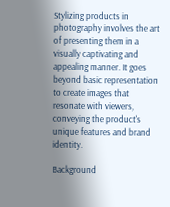Stylizing products in photography involves the art of presenting them in a visually captivating and appealing manner. It goes beyond basic representation to create images that resonate with viewers, conveying the product's unique features and brand identity.

Background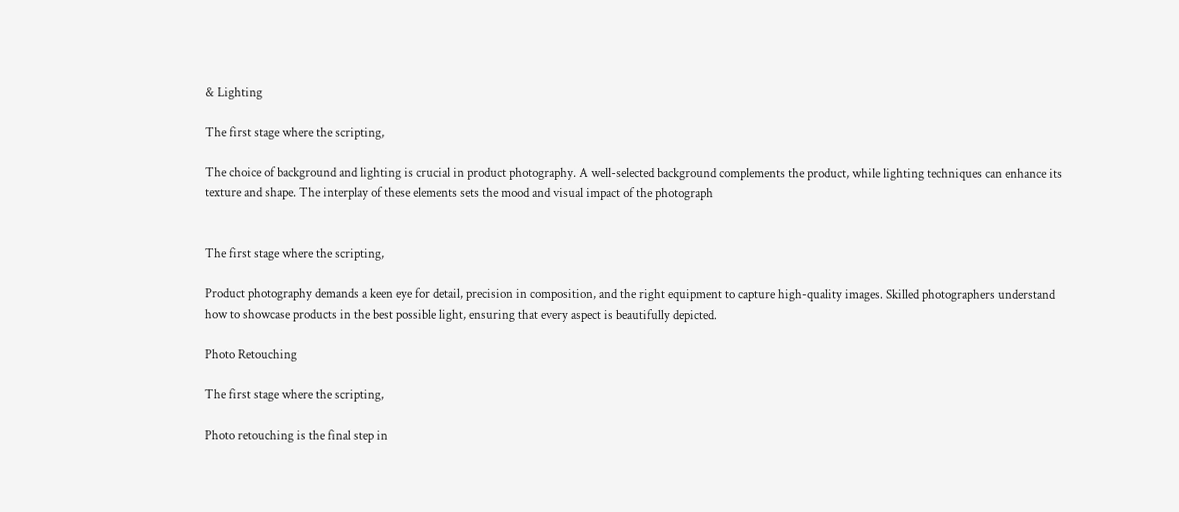& Lighting

The first stage where the scripting,

The choice of background and lighting is crucial in product photography. A well-selected background complements the product, while lighting techniques can enhance its texture and shape. The interplay of these elements sets the mood and visual impact of the photograph


The first stage where the scripting,

Product photography demands a keen eye for detail, precision in composition, and the right equipment to capture high-quality images. Skilled photographers understand how to showcase products in the best possible light, ensuring that every aspect is beautifully depicted.

Photo Retouching

The first stage where the scripting,

Photo retouching is the final step in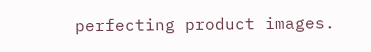perfecting product images.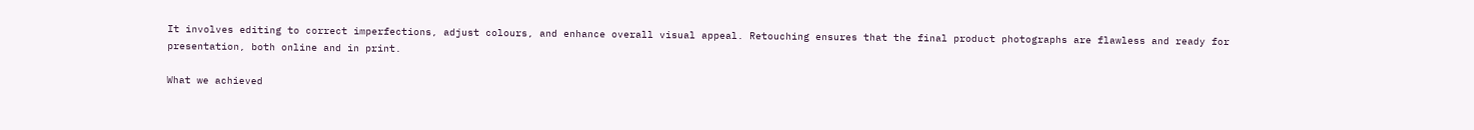It involves editing to correct imperfections, adjust colours, and enhance overall visual appeal. Retouching ensures that the final product photographs are flawless and ready for presentation, both online and in print.

What we achieved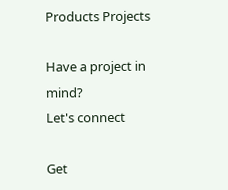Products Projects

Have a project in mind?
Let's connect

Get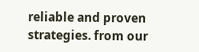reliable and proven strategies. from our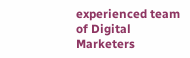experienced team of Digital Marketers